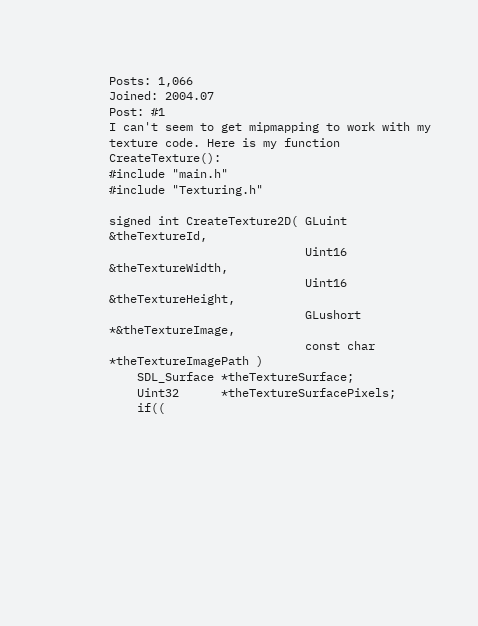Posts: 1,066
Joined: 2004.07
Post: #1
I can't seem to get mipmapping to work with my texture code. Here is my function CreateTexture():
#include "main.h"
#include "Texturing.h"

signed int CreateTexture2D( GLuint &theTextureId,
                            Uint16 &theTextureWidth,
                            Uint16 &theTextureHeight,
                            GLushort *&theTextureImage,
                            const char *theTextureImagePath )
    SDL_Surface *theTextureSurface;
    Uint32      *theTextureSurfacePixels;
    if((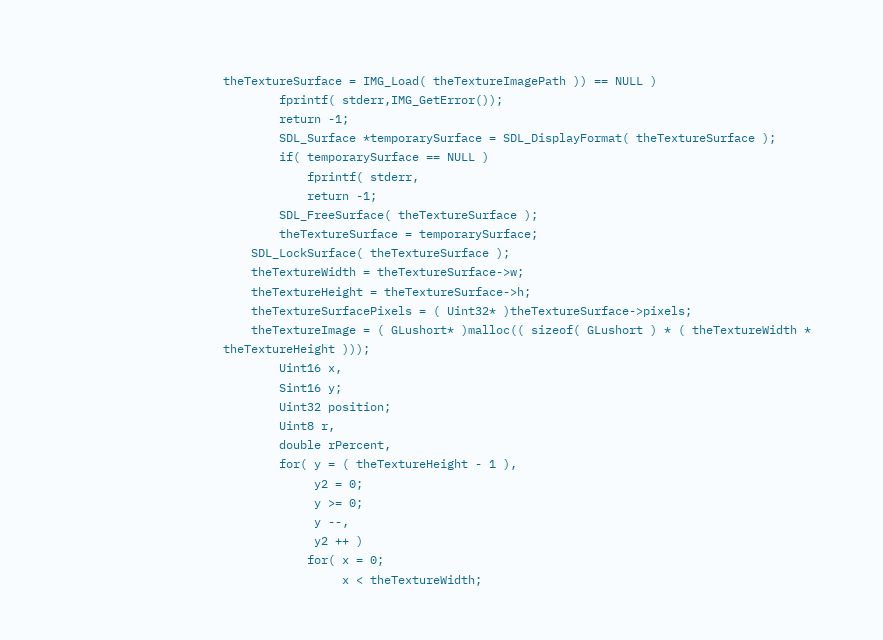theTextureSurface = IMG_Load( theTextureImagePath )) == NULL )
        fprintf( stderr,IMG_GetError());
        return -1;
        SDL_Surface *temporarySurface = SDL_DisplayFormat( theTextureSurface );
        if( temporarySurface == NULL )
            fprintf( stderr,
            return -1;
        SDL_FreeSurface( theTextureSurface );
        theTextureSurface = temporarySurface;
    SDL_LockSurface( theTextureSurface );
    theTextureWidth = theTextureSurface->w;
    theTextureHeight = theTextureSurface->h;
    theTextureSurfacePixels = ( Uint32* )theTextureSurface->pixels;
    theTextureImage = ( GLushort* )malloc(( sizeof( GLushort ) * ( theTextureWidth * theTextureHeight )));
        Uint16 x,
        Sint16 y;
        Uint32 position;
        Uint8 r,
        double rPercent,
        for( y = ( theTextureHeight - 1 ),
             y2 = 0;
             y >= 0;
             y --,
             y2 ++ )
            for( x = 0;
                 x < theTextureWidth;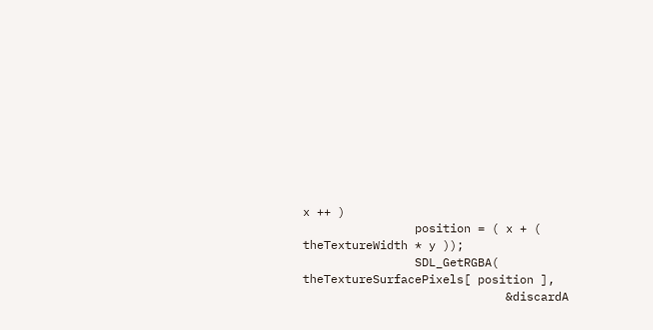x ++ )
                position = ( x + ( theTextureWidth * y ));
                SDL_GetRGBA( theTextureSurfacePixels[ position ],
                             &discardA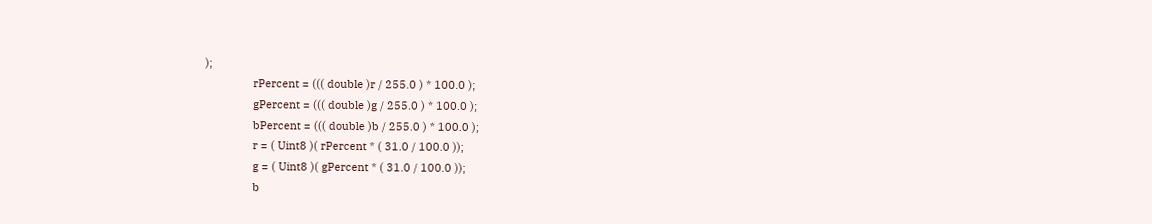);
                rPercent = ((( double )r / 255.0 ) * 100.0 );
                gPercent = ((( double )g / 255.0 ) * 100.0 );
                bPercent = ((( double )b / 255.0 ) * 100.0 );
                r = ( Uint8 )( rPercent * ( 31.0 / 100.0 ));
                g = ( Uint8 )( gPercent * ( 31.0 / 100.0 ));
                b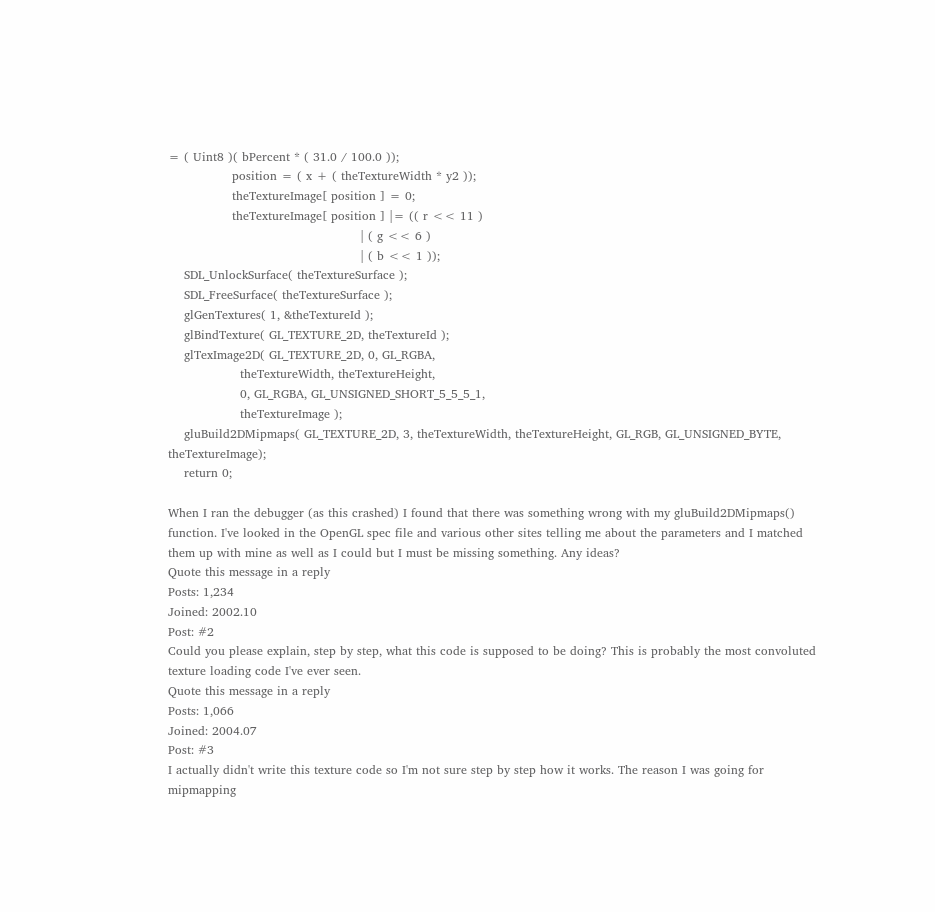= ( Uint8 )( bPercent * ( 31.0 / 100.0 ));
                position = ( x + ( theTextureWidth * y2 ));
                theTextureImage[ position ] = 0;
                theTextureImage[ position ] |= (( r << 11 )
                                                | ( g << 6 )
                                                | ( b << 1 ));
    SDL_UnlockSurface( theTextureSurface );
    SDL_FreeSurface( theTextureSurface );
    glGenTextures( 1, &theTextureId );
    glBindTexture( GL_TEXTURE_2D, theTextureId );
    glTexImage2D( GL_TEXTURE_2D, 0, GL_RGBA,
                  theTextureWidth, theTextureHeight,
                  0, GL_RGBA, GL_UNSIGNED_SHORT_5_5_5_1,
                  theTextureImage );
    gluBuild2DMipmaps( GL_TEXTURE_2D, 3, theTextureWidth, theTextureHeight, GL_RGB, GL_UNSIGNED_BYTE, theTextureImage);
    return 0;

When I ran the debugger (as this crashed) I found that there was something wrong with my gluBuild2DMipmaps() function. I've looked in the OpenGL spec file and various other sites telling me about the parameters and I matched them up with mine as well as I could but I must be missing something. Any ideas?
Quote this message in a reply
Posts: 1,234
Joined: 2002.10
Post: #2
Could you please explain, step by step, what this code is supposed to be doing? This is probably the most convoluted texture loading code I've ever seen.
Quote this message in a reply
Posts: 1,066
Joined: 2004.07
Post: #3
I actually didn't write this texture code so I'm not sure step by step how it works. The reason I was going for mipmapping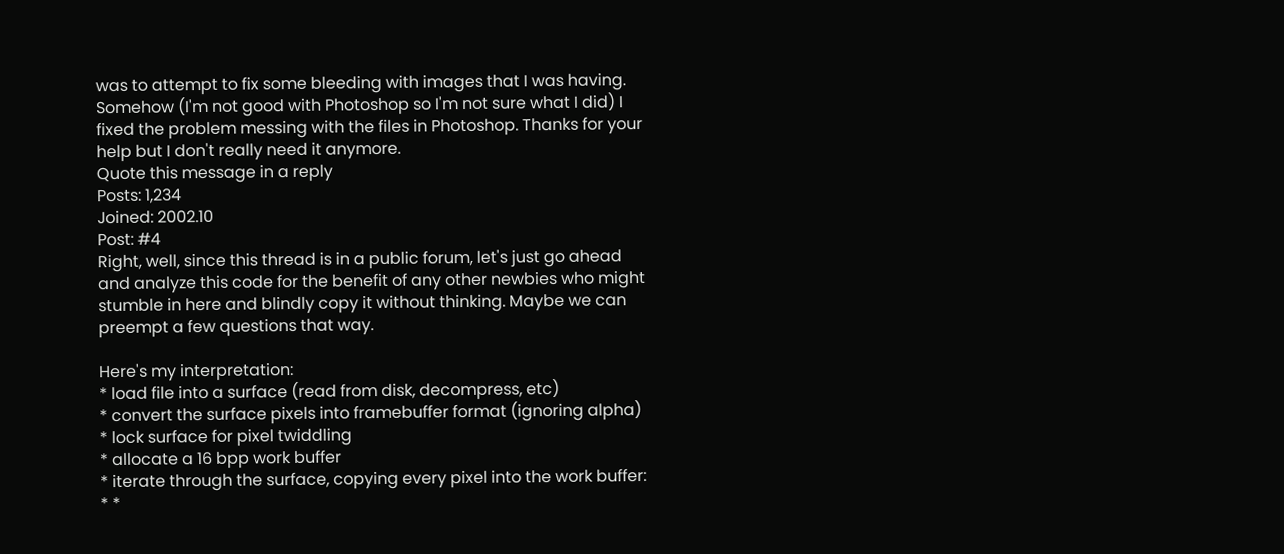was to attempt to fix some bleeding with images that I was having. Somehow (I'm not good with Photoshop so I'm not sure what I did) I fixed the problem messing with the files in Photoshop. Thanks for your help but I don't really need it anymore.
Quote this message in a reply
Posts: 1,234
Joined: 2002.10
Post: #4
Right, well, since this thread is in a public forum, let's just go ahead and analyze this code for the benefit of any other newbies who might stumble in here and blindly copy it without thinking. Maybe we can preempt a few questions that way.

Here's my interpretation:
* load file into a surface (read from disk, decompress, etc)
* convert the surface pixels into framebuffer format (ignoring alpha)
* lock surface for pixel twiddling
* allocate a 16 bpp work buffer
* iterate through the surface, copying every pixel into the work buffer:
* *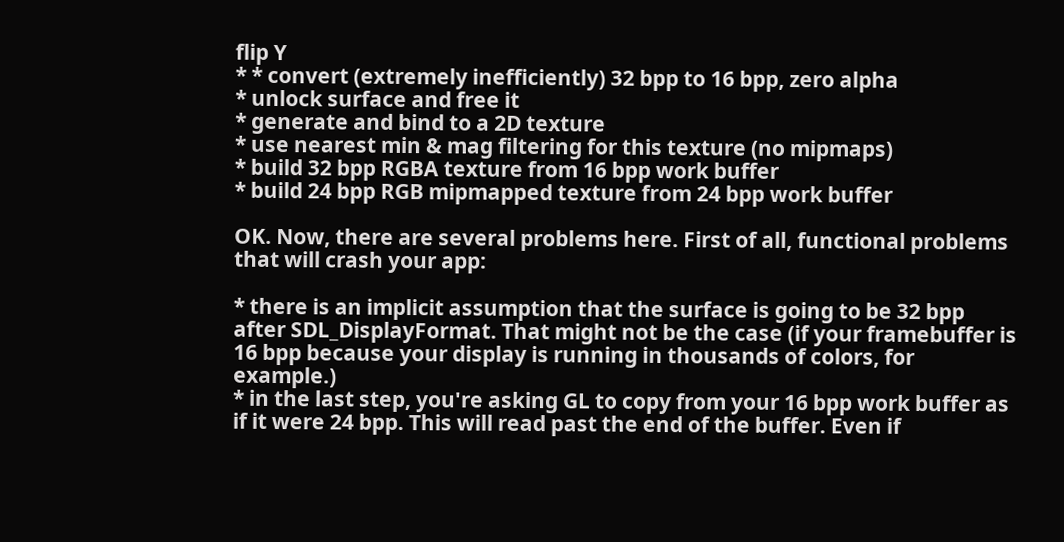flip Y
* * convert (extremely inefficiently) 32 bpp to 16 bpp, zero alpha
* unlock surface and free it
* generate and bind to a 2D texture
* use nearest min & mag filtering for this texture (no mipmaps)
* build 32 bpp RGBA texture from 16 bpp work buffer
* build 24 bpp RGB mipmapped texture from 24 bpp work buffer

OK. Now, there are several problems here. First of all, functional problems that will crash your app:

* there is an implicit assumption that the surface is going to be 32 bpp after SDL_DisplayFormat. That might not be the case (if your framebuffer is 16 bpp because your display is running in thousands of colors, for example.)
* in the last step, you're asking GL to copy from your 16 bpp work buffer as if it were 24 bpp. This will read past the end of the buffer. Even if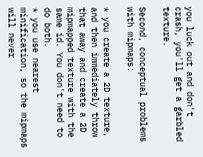you luck out and don't crash, you'll get a garbled texture.

Second, conceptual problems with mipmaps:

* you create a 2D texture, and then immediately throw that away and create a 2D mipmapped texture with the same id. You don't need to do both.
* you use nearest minification, so the mipmaps will never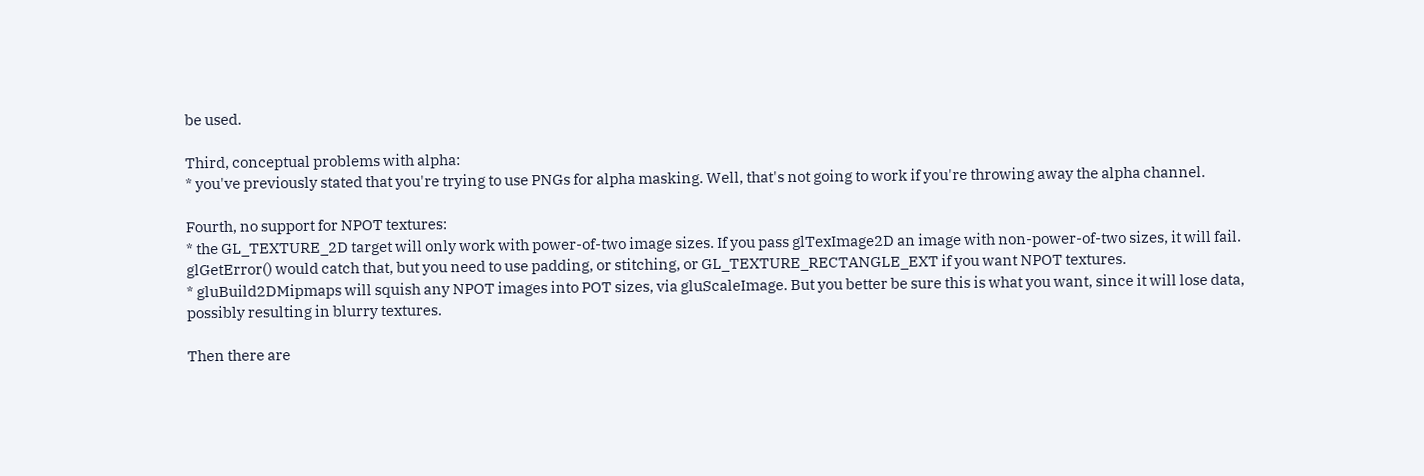be used.

Third, conceptual problems with alpha:
* you've previously stated that you're trying to use PNGs for alpha masking. Well, that's not going to work if you're throwing away the alpha channel.

Fourth, no support for NPOT textures:
* the GL_TEXTURE_2D target will only work with power-of-two image sizes. If you pass glTexImage2D an image with non-power-of-two sizes, it will fail. glGetError() would catch that, but you need to use padding, or stitching, or GL_TEXTURE_RECTANGLE_EXT if you want NPOT textures.
* gluBuild2DMipmaps will squish any NPOT images into POT sizes, via gluScaleImage. But you better be sure this is what you want, since it will lose data, possibly resulting in blurry textures.

Then there are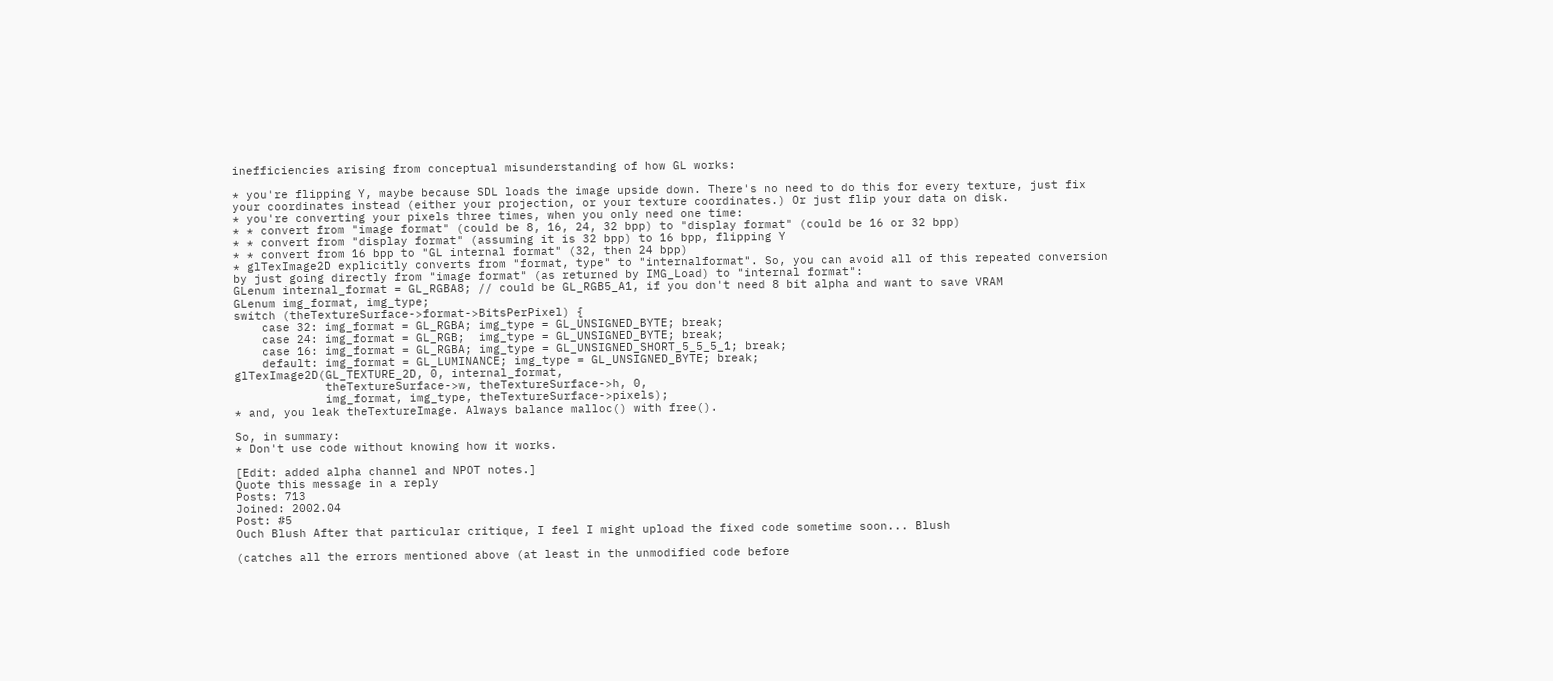inefficiencies arising from conceptual misunderstanding of how GL works:

* you're flipping Y, maybe because SDL loads the image upside down. There's no need to do this for every texture, just fix your coordinates instead (either your projection, or your texture coordinates.) Or just flip your data on disk.
* you're converting your pixels three times, when you only need one time:
* * convert from "image format" (could be 8, 16, 24, 32 bpp) to "display format" (could be 16 or 32 bpp)
* * convert from "display format" (assuming it is 32 bpp) to 16 bpp, flipping Y
* * convert from 16 bpp to "GL internal format" (32, then 24 bpp)
* glTexImage2D explicitly converts from "format, type" to "internalformat". So, you can avoid all of this repeated conversion by just going directly from "image format" (as returned by IMG_Load) to "internal format":
GLenum internal_format = GL_RGBA8; // could be GL_RGB5_A1, if you don't need 8 bit alpha and want to save VRAM
GLenum img_format, img_type;
switch (theTextureSurface->format->BitsPerPixel) {
    case 32: img_format = GL_RGBA; img_type = GL_UNSIGNED_BYTE; break;
    case 24: img_format = GL_RGB;  img_type = GL_UNSIGNED_BYTE; break;
    case 16: img_format = GL_RGBA; img_type = GL_UNSIGNED_SHORT_5_5_5_1; break;
    default: img_format = GL_LUMINANCE; img_type = GL_UNSIGNED_BYTE; break;
glTexImage2D(GL_TEXTURE_2D, 0, internal_format,
             theTextureSurface->w, theTextureSurface->h, 0,
             img_format, img_type, theTextureSurface->pixels);
* and, you leak theTextureImage. Always balance malloc() with free().

So, in summary:
* Don't use code without knowing how it works.

[Edit: added alpha channel and NPOT notes.]
Quote this message in a reply
Posts: 713
Joined: 2002.04
Post: #5
Ouch Blush After that particular critique, I feel I might upload the fixed code sometime soon... Blush

(catches all the errors mentioned above (at least in the unmodified code before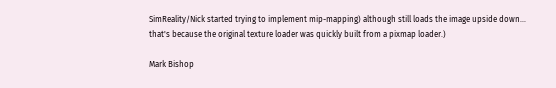SimReality/Nick started trying to implement mip-mapping) although still loads the image upside down... that's because the original texture loader was quickly built from a pixmap loader.)

Mark Bishop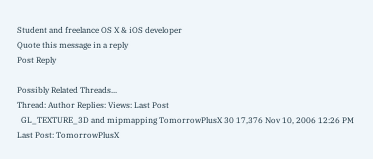Student and freelance OS X & iOS developer
Quote this message in a reply
Post Reply

Possibly Related Threads...
Thread: Author Replies: Views: Last Post
  GL_TEXTURE_3D and mipmapping TomorrowPlusX 30 17,376 Nov 10, 2006 12:26 PM
Last Post: TomorrowPlusX